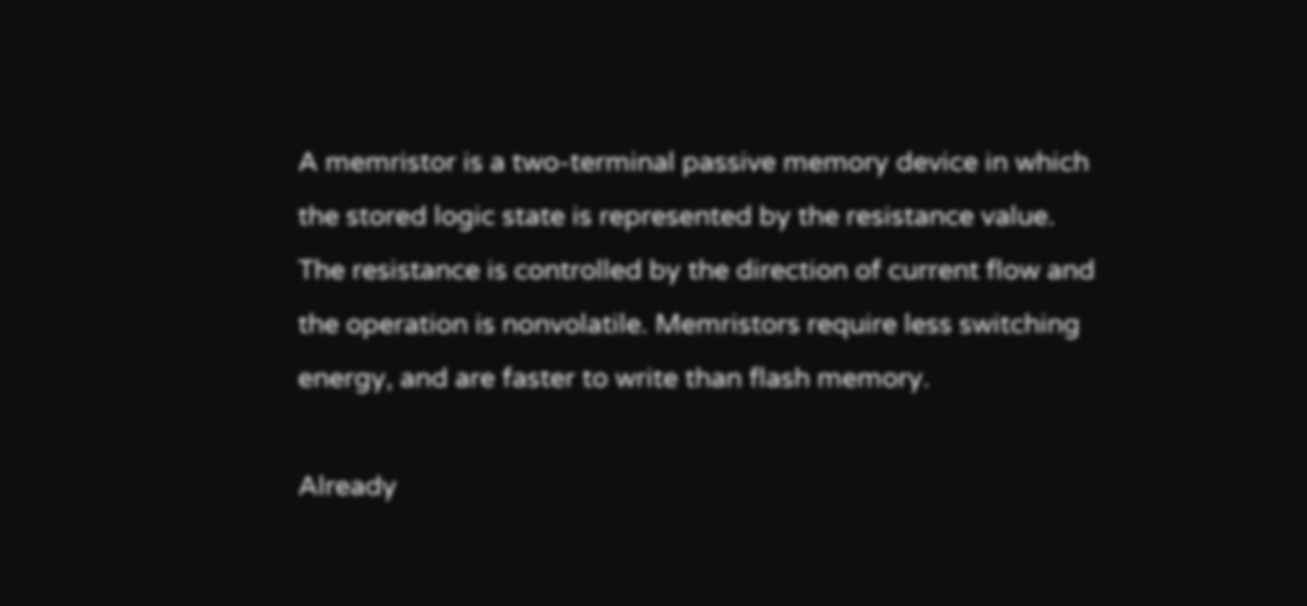A memristor is a two-terminal passive memory device in which the stored logic state is represented by the resistance value. The resistance is controlled by the direction of current flow and the operation is nonvolatile. Memristors require less switching energy, and are faster to write than flash memory.

Already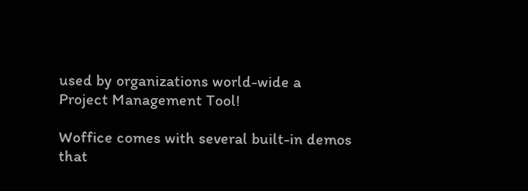used by organizations world-wide a Project Management Tool!

Woffice comes with several built-in demos that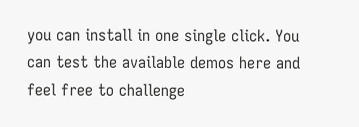you can install in one single click. You can test the available demos here and feel free to challenge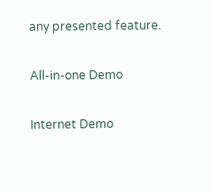any presented feature.

All-in-one Demo

Internet Demo